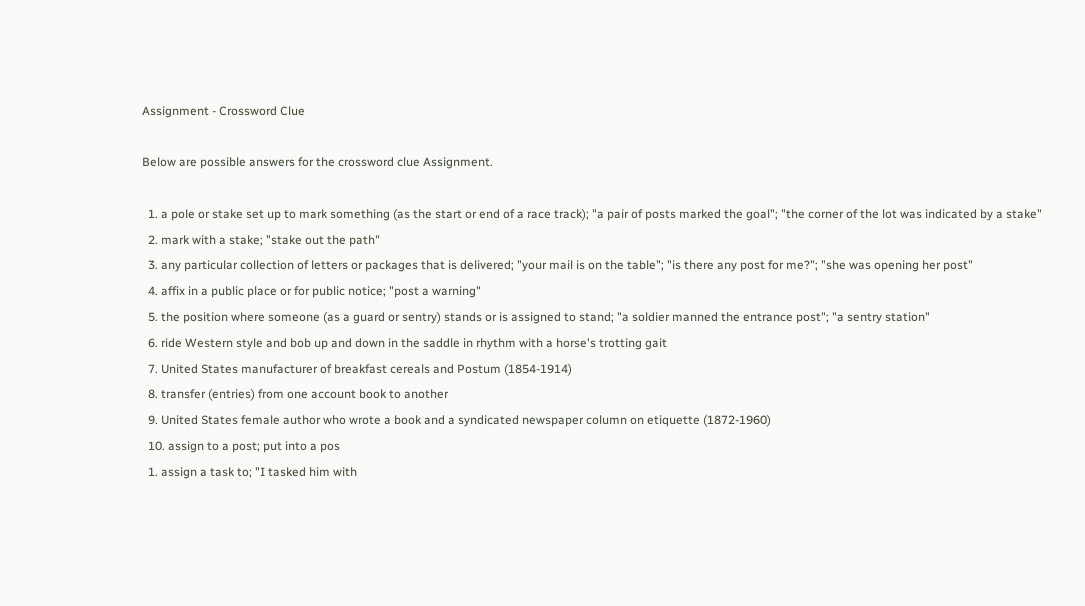Assignment - Crossword Clue

Below are possible answers for the crossword clue Assignment.

  1. a pole or stake set up to mark something (as the start or end of a race track); "a pair of posts marked the goal"; "the corner of the lot was indicated by a stake"
  2. mark with a stake; "stake out the path"
  3. any particular collection of letters or packages that is delivered; "your mail is on the table"; "is there any post for me?"; "she was opening her post"
  4. affix in a public place or for public notice; "post a warning"
  5. the position where someone (as a guard or sentry) stands or is assigned to stand; "a soldier manned the entrance post"; "a sentry station"
  6. ride Western style and bob up and down in the saddle in rhythm with a horse's trotting gait
  7. United States manufacturer of breakfast cereals and Postum (1854-1914)
  8. transfer (entries) from one account book to another
  9. United States female author who wrote a book and a syndicated newspaper column on etiquette (1872-1960)
  10. assign to a post; put into a pos
  1. assign a task to; "I tasked him with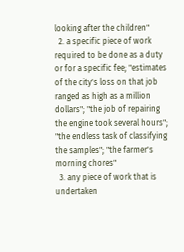looking after the children"
  2. a specific piece of work required to be done as a duty or for a specific fee; "estimates of the city's loss on that job ranged as high as a million dollars"; "the job of repairing the engine took several hours"; "the endless task of classifying the samples"; "the farmer's morning chores"
  3. any piece of work that is undertaken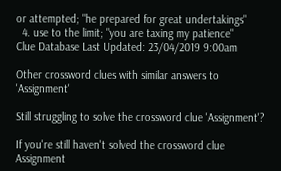or attempted; "he prepared for great undertakings"
  4. use to the limit; "you are taxing my patience"
Clue Database Last Updated: 23/04/2019 9:00am

Other crossword clues with similar answers to 'Assignment'

Still struggling to solve the crossword clue 'Assignment'?

If you're still haven't solved the crossword clue Assignment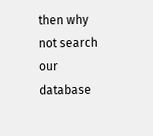then why not search our database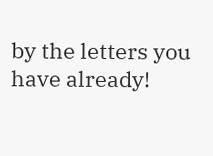by the letters you have already!